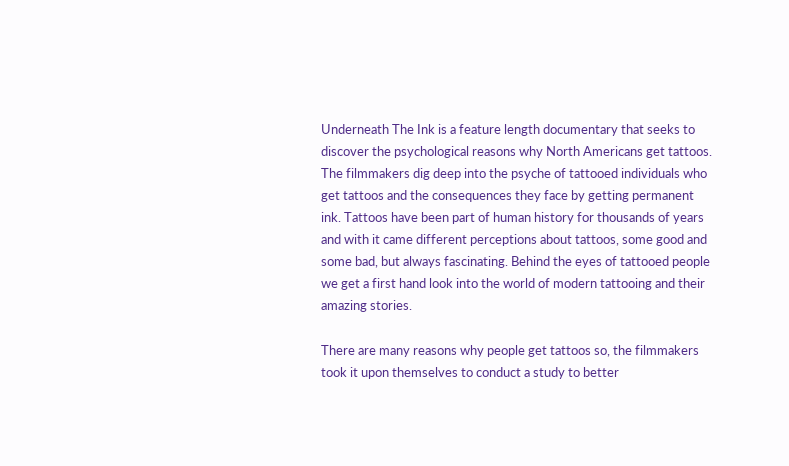Underneath The Ink is a feature length documentary that seeks to discover the psychological reasons why North Americans get tattoos. The filmmakers dig deep into the psyche of tattooed individuals who get tattoos and the consequences they face by getting permanent ink. Tattoos have been part of human history for thousands of years and with it came different perceptions about tattoos, some good and some bad, but always fascinating. Behind the eyes of tattooed people we get a first hand look into the world of modern tattooing and their amazing stories.

There are many reasons why people get tattoos so, the filmmakers took it upon themselves to conduct a study to better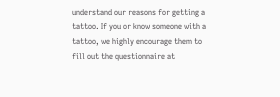understand our reasons for getting a tattoo. If you or know someone with a tattoo, we highly encourage them to fill out the questionnaire at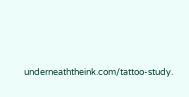underneaththeink.com/tattoo-study.